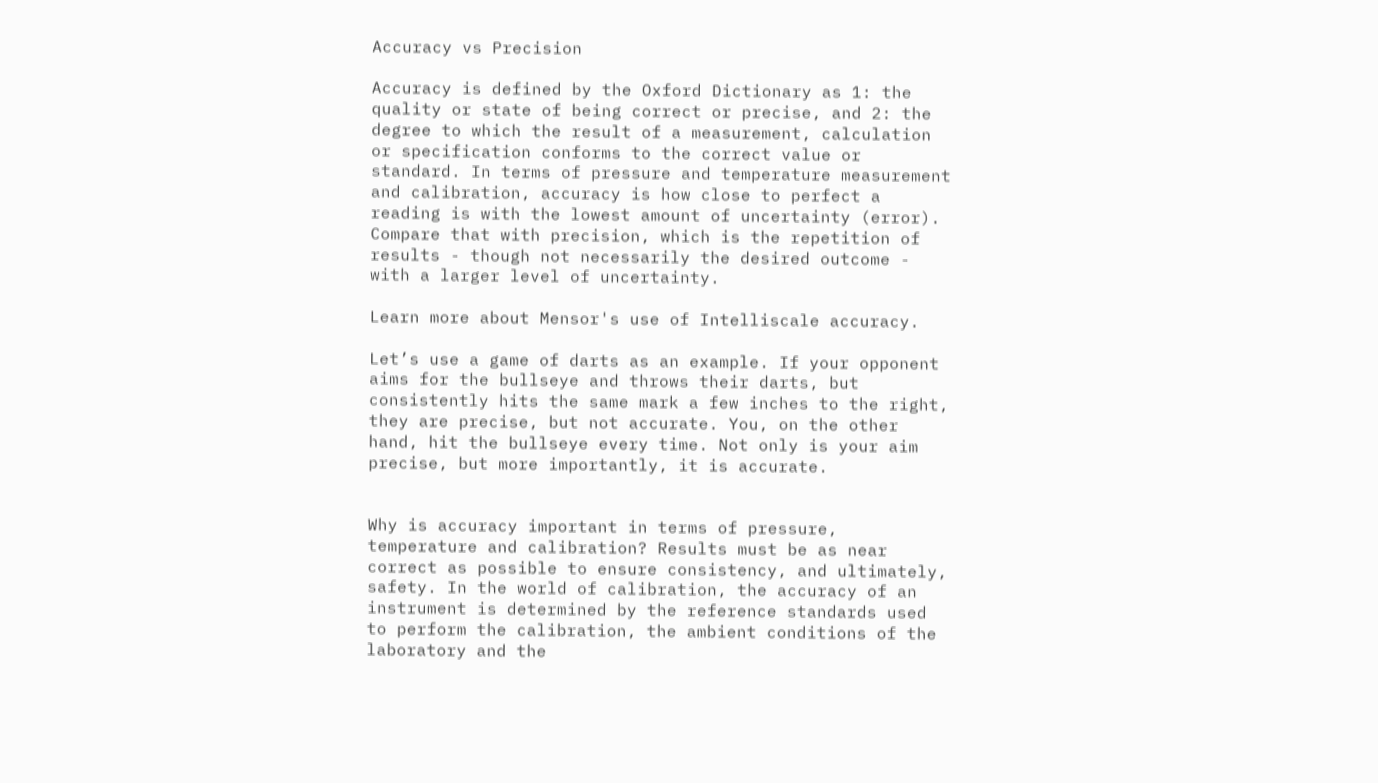Accuracy vs Precision

Accuracy is defined by the Oxford Dictionary as 1: the quality or state of being correct or precise, and 2: the degree to which the result of a measurement, calculation or specification conforms to the correct value or standard. In terms of pressure and temperature measurement and calibration, accuracy is how close to perfect a reading is with the lowest amount of uncertainty (error). Compare that with precision, which is the repetition of results - though not necessarily the desired outcome - with a larger level of uncertainty.

Learn more about Mensor's use of Intelliscale accuracy.

Let’s use a game of darts as an example. If your opponent aims for the bullseye and throws their darts, but consistently hits the same mark a few inches to the right, they are precise, but not accurate. You, on the other hand, hit the bullseye every time. Not only is your aim precise, but more importantly, it is accurate.


Why is accuracy important in terms of pressure, temperature and calibration? Results must be as near correct as possible to ensure consistency, and ultimately, safety. In the world of calibration, the accuracy of an instrument is determined by the reference standards used to perform the calibration, the ambient conditions of the laboratory and the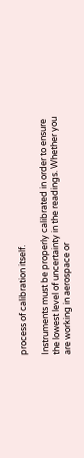process of calibration itself.

Instruments must be properly calibrated in order to ensure the lowest level of uncertainty in the readings. Whether you are working in aerospace or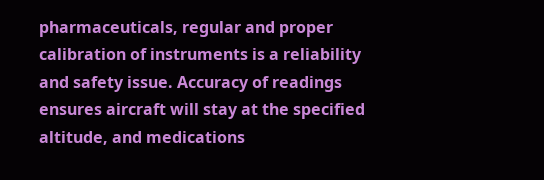pharmaceuticals, regular and proper calibration of instruments is a reliability and safety issue. Accuracy of readings ensures aircraft will stay at the specified altitude, and medications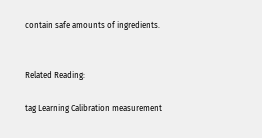contain safe amounts of ingredients.


Related Reading:

tag Learning Calibration measurement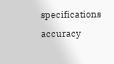specifications accuracy